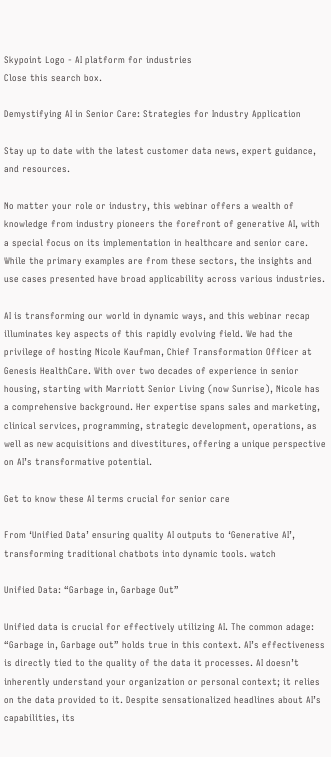Skypoint Logo - AI platform for industries
Close this search box.

Demystifying AI in Senior Care: Strategies for Industry Application

Stay up to date with the latest customer data news, expert guidance, and resources.

No matter your role or industry, this webinar offers a wealth of knowledge from industry pioneers the forefront of generative AI, with a special focus on its implementation in healthcare and senior care. While the primary examples are from these sectors, the insights and use cases presented have broad applicability across various industries.

AI is transforming our world in dynamic ways, and this webinar recap illuminates key aspects of this rapidly evolving field. We had the privilege of hosting Nicole Kaufman, Chief Transformation Officer at Genesis HealthCare. With over two decades of experience in senior housing, starting with Marriott Senior Living (now Sunrise), Nicole has a comprehensive background. Her expertise spans sales and marketing, clinical services, programming, strategic development, operations, as well as new acquisitions and divestitures, offering a unique perspective on AI’s transformative potential.

Get to know these AI terms crucial for senior care

From ‘Unified Data’ ensuring quality AI outputs to ‘Generative AI’, transforming traditional chatbots into dynamic tools. watch

Unified Data: “Garbage in, Garbage Out”

Unified data is crucial for effectively utilizing AI. The common adage: “Garbage in, Garbage out” holds true in this context. AI’s effectiveness is directly tied to the quality of the data it processes. AI doesn’t inherently understand your organization or personal context; it relies on the data provided to it. Despite sensationalized headlines about AI’s capabilities, its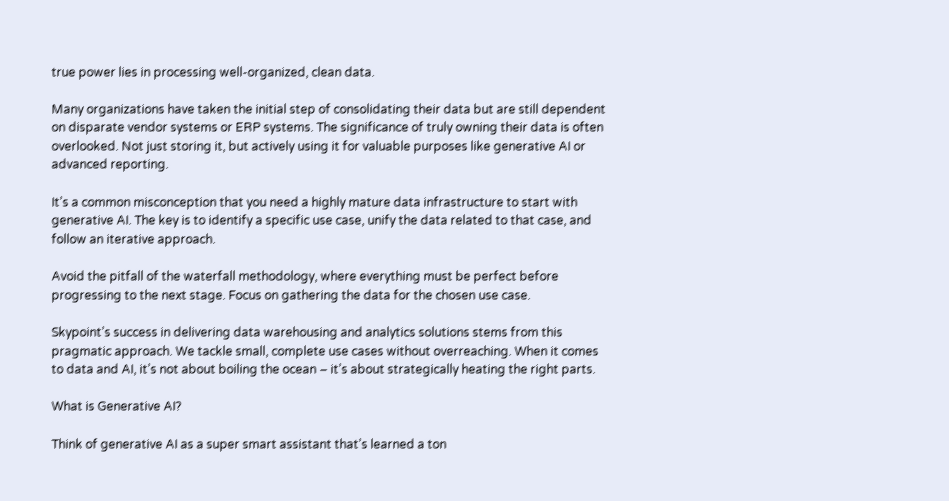true power lies in processing well-organized, clean data.

Many organizations have taken the initial step of consolidating their data but are still dependent on disparate vendor systems or ERP systems. The significance of truly owning their data is often overlooked. Not just storing it, but actively using it for valuable purposes like generative AI or advanced reporting.

It’s a common misconception that you need a highly mature data infrastructure to start with generative AI. The key is to identify a specific use case, unify the data related to that case, and follow an iterative approach.

Avoid the pitfall of the waterfall methodology, where everything must be perfect before progressing to the next stage. Focus on gathering the data for the chosen use case.

Skypoint’s success in delivering data warehousing and analytics solutions stems from this pragmatic approach. We tackle small, complete use cases without overreaching. When it comes to data and AI, it’s not about boiling the ocean – it’s about strategically heating the right parts.

What is Generative AI?

Think of generative AI as a super smart assistant that’s learned a ton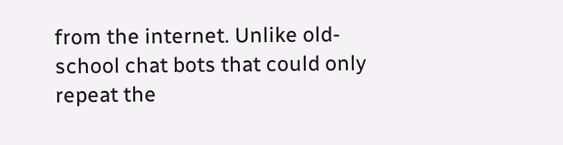from the internet. Unlike old-school chat bots that could only repeat the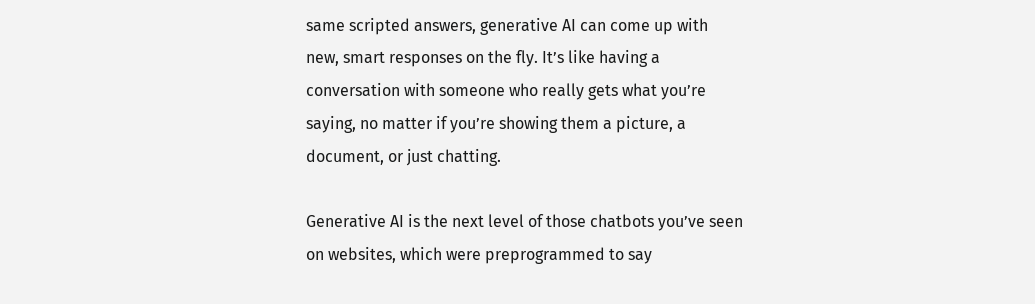same scripted answers, generative AI can come up with new, smart responses on the fly. It’s like having a conversation with someone who really gets what you’re saying, no matter if you’re showing them a picture, a document, or just chatting.

Generative AI is the next level of those chatbots you’ve seen on websites, which were preprogrammed to say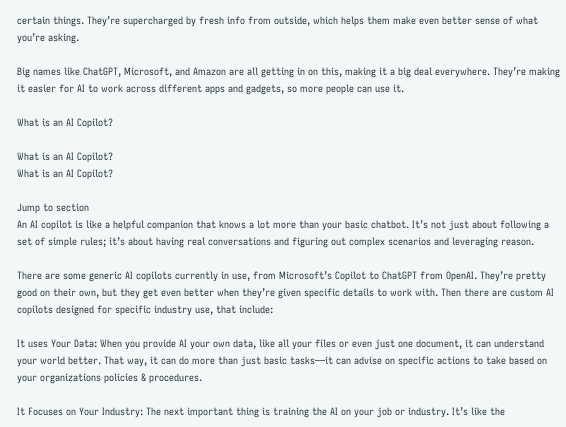certain things. They’re supercharged by fresh info from outside, which helps them make even better sense of what you’re asking.

Big names like ChatGPT, Microsoft, and Amazon are all getting in on this, making it a big deal everywhere. They’re making it easier for AI to work across different apps and gadgets, so more people can use it.

What is an AI Copilot?

What is an AI Copilot?
What is an AI Copilot?

Jump to section
An AI copilot is like a helpful companion that knows a lot more than your basic chatbot. It’s not just about following a set of simple rules; it’s about having real conversations and figuring out complex scenarios and leveraging reason.

There are some generic AI copilots currently in use, from Microsoft’s Copilot to ChatGPT from OpenAI. They’re pretty good on their own, but they get even better when they’re given specific details to work with. Then there are custom AI copilots designed for specific industry use, that include:

It uses Your Data: When you provide AI your own data, like all your files or even just one document, it can understand your world better. That way, it can do more than just basic tasks—it can advise on specific actions to take based on your organizations policies & procedures.

It Focuses on Your Industry: The next important thing is training the AI on your job or industry. It’s like the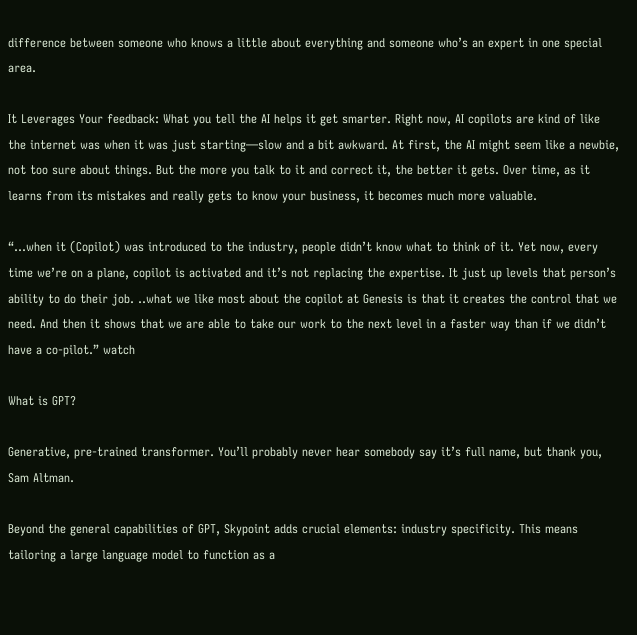difference between someone who knows a little about everything and someone who’s an expert in one special area.

It Leverages Your feedback: What you tell the AI helps it get smarter. Right now, AI copilots are kind of like the internet was when it was just starting—slow and a bit awkward. At first, the AI might seem like a newbie, not too sure about things. But the more you talk to it and correct it, the better it gets. Over time, as it learns from its mistakes and really gets to know your business, it becomes much more valuable.

“…when it (Copilot) was introduced to the industry, people didn’t know what to think of it. Yet now, every time we’re on a plane, copilot is activated and it’s not replacing the expertise. It just up levels that person’s ability to do their job. ..what we like most about the copilot at Genesis is that it creates the control that we need. And then it shows that we are able to take our work to the next level in a faster way than if we didn’t have a co-pilot.” watch

What is GPT?

Generative, pre-trained transformer. You’ll probably never hear somebody say it’s full name, but thank you, Sam Altman.

Beyond the general capabilities of GPT, Skypoint adds crucial elements: industry specificity. This means tailoring a large language model to function as a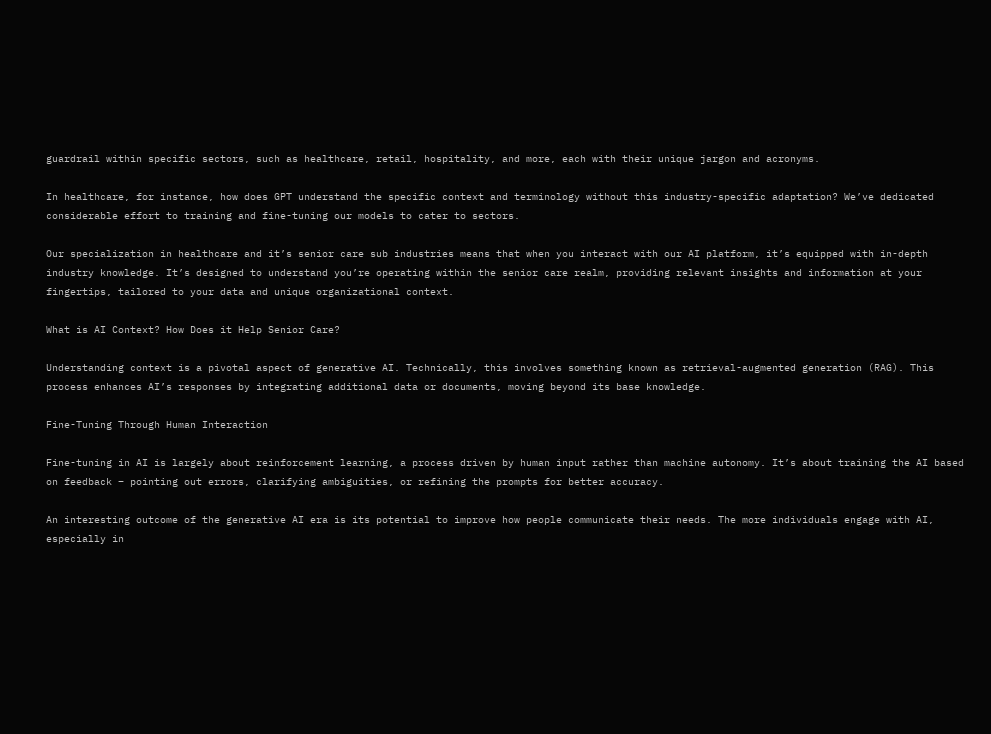guardrail within specific sectors, such as healthcare, retail, hospitality, and more, each with their unique jargon and acronyms.

In healthcare, for instance, how does GPT understand the specific context and terminology without this industry-specific adaptation? We’ve dedicated considerable effort to training and fine-tuning our models to cater to sectors.

Our specialization in healthcare and it’s senior care sub industries means that when you interact with our AI platform, it’s equipped with in-depth industry knowledge. It’s designed to understand you’re operating within the senior care realm, providing relevant insights and information at your fingertips, tailored to your data and unique organizational context.

What is AI Context? How Does it Help Senior Care?

Understanding context is a pivotal aspect of generative AI. Technically, this involves something known as retrieval-augmented generation (RAG). This process enhances AI’s responses by integrating additional data or documents, moving beyond its base knowledge.

Fine-Tuning Through Human Interaction

Fine-tuning in AI is largely about reinforcement learning, a process driven by human input rather than machine autonomy. It’s about training the AI based on feedback – pointing out errors, clarifying ambiguities, or refining the prompts for better accuracy.

An interesting outcome of the generative AI era is its potential to improve how people communicate their needs. The more individuals engage with AI, especially in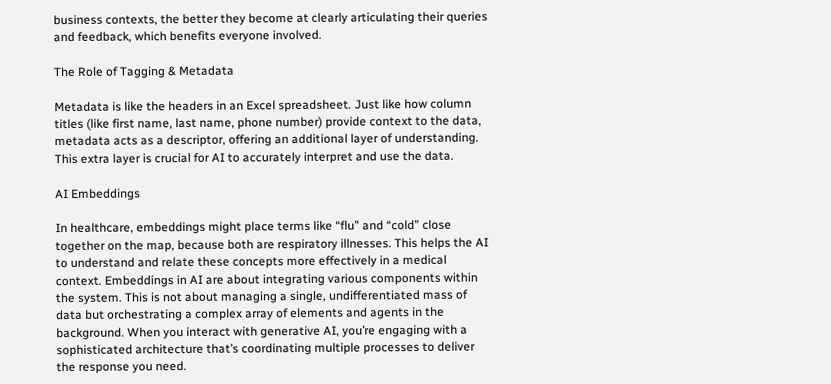business contexts, the better they become at clearly articulating their queries and feedback, which benefits everyone involved.

The Role of Tagging & Metadata

Metadata is like the headers in an Excel spreadsheet. Just like how column titles (like first name, last name, phone number) provide context to the data, metadata acts as a descriptor, offering an additional layer of understanding. This extra layer is crucial for AI to accurately interpret and use the data.

AI Embeddings

In healthcare, embeddings might place terms like “flu” and “cold” close together on the map, because both are respiratory illnesses. This helps the AI to understand and relate these concepts more effectively in a medical context. Embeddings in AI are about integrating various components within the system. This is not about managing a single, undifferentiated mass of data but orchestrating a complex array of elements and agents in the background. When you interact with generative AI, you’re engaging with a sophisticated architecture that’s coordinating multiple processes to deliver the response you need.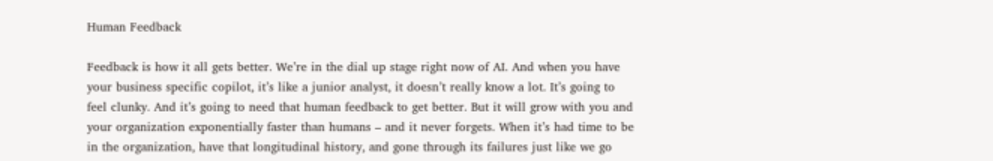Human Feedback

Feedback is how it all gets better. We’re in the dial up stage right now of AI. And when you have your business specific copilot, it’s like a junior analyst, it doesn’t really know a lot. It’s going to feel clunky. And it’s going to need that human feedback to get better. But it will grow with you and your organization exponentially faster than humans – and it never forgets. When it’s had time to be in the organization, have that longitudinal history, and gone through its failures just like we go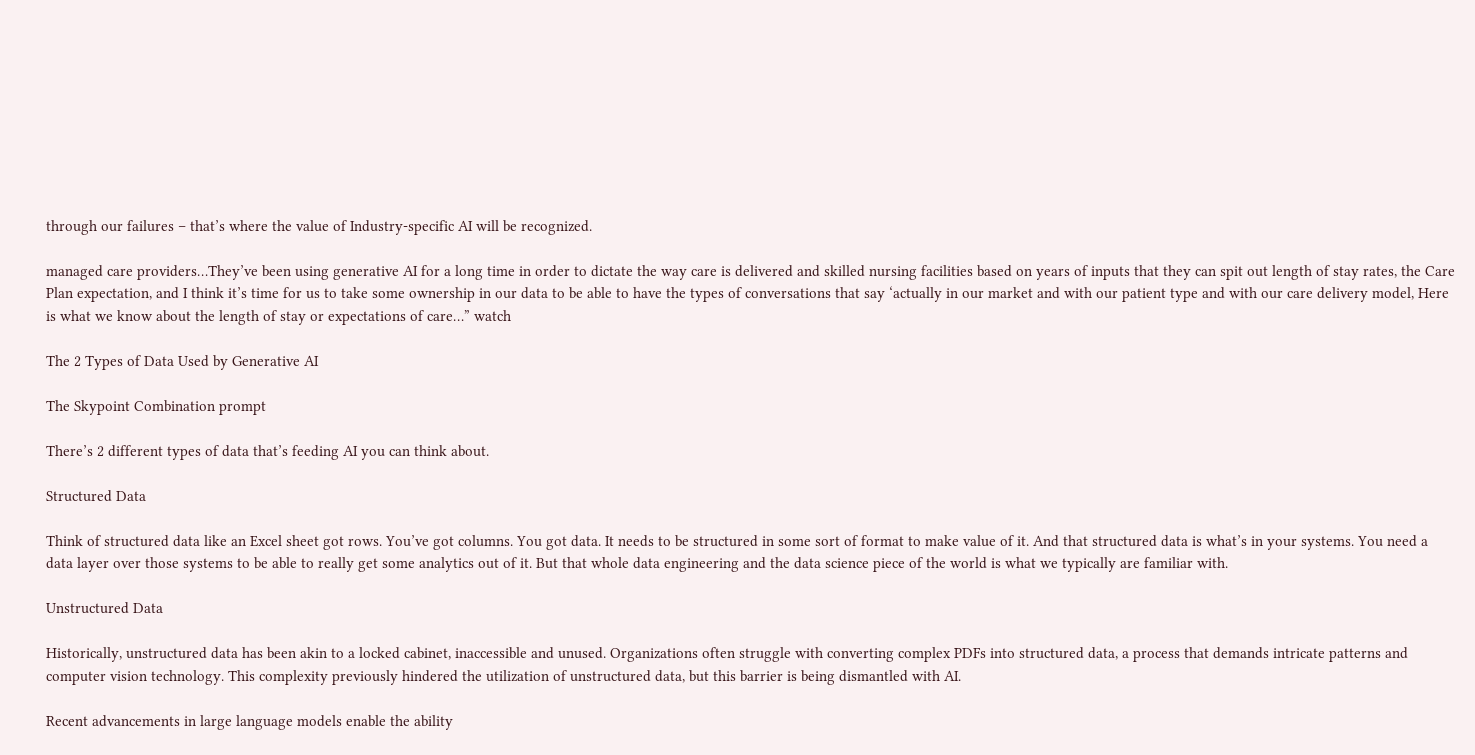through our failures – that’s where the value of Industry-specific AI will be recognized.

managed care providers…They’ve been using generative AI for a long time in order to dictate the way care is delivered and skilled nursing facilities based on years of inputs that they can spit out length of stay rates, the Care Plan expectation, and I think it’s time for us to take some ownership in our data to be able to have the types of conversations that say ‘actually in our market and with our patient type and with our care delivery model, Here is what we know about the length of stay or expectations of care…” watch

The 2 Types of Data Used by Generative AI

The Skypoint Combination prompt

There’s 2 different types of data that’s feeding AI you can think about.

Structured Data

Think of structured data like an Excel sheet got rows. You’ve got columns. You got data. It needs to be structured in some sort of format to make value of it. And that structured data is what’s in your systems. You need a data layer over those systems to be able to really get some analytics out of it. But that whole data engineering and the data science piece of the world is what we typically are familiar with.

Unstructured Data

Historically, unstructured data has been akin to a locked cabinet, inaccessible and unused. Organizations often struggle with converting complex PDFs into structured data, a process that demands intricate patterns and computer vision technology. This complexity previously hindered the utilization of unstructured data, but this barrier is being dismantled with AI.

Recent advancements in large language models enable the ability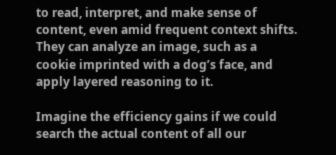to read, interpret, and make sense of content, even amid frequent context shifts. They can analyze an image, such as a cookie imprinted with a dog’s face, and apply layered reasoning to it.

Imagine the efficiency gains if we could search the actual content of all our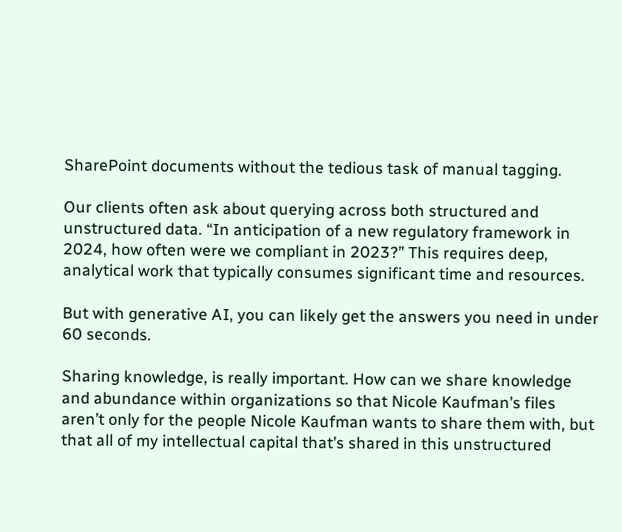SharePoint documents without the tedious task of manual tagging.

Our clients often ask about querying across both structured and unstructured data. “In anticipation of a new regulatory framework in 2024, how often were we compliant in 2023?” This requires deep, analytical work that typically consumes significant time and resources.

But with generative AI, you can likely get the answers you need in under 60 seconds.

Sharing knowledge, is really important. How can we share knowledge and abundance within organizations so that Nicole Kaufman’s files aren’t only for the people Nicole Kaufman wants to share them with, but that all of my intellectual capital that’s shared in this unstructured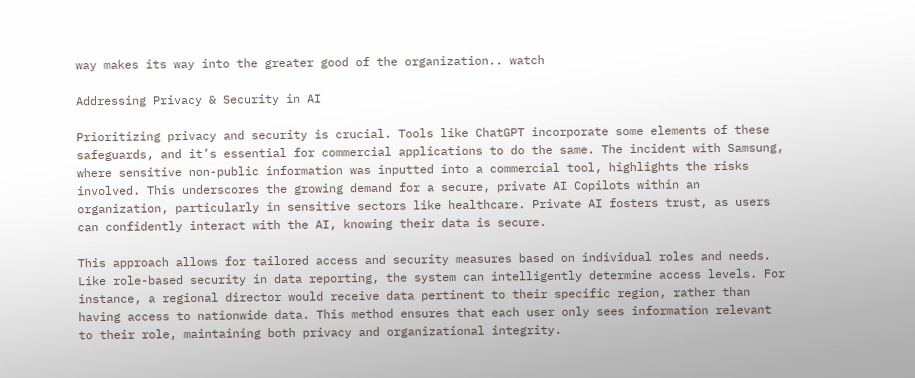way makes its way into the greater good of the organization.. watch

Addressing Privacy & Security in AI

Prioritizing privacy and security is crucial. Tools like ChatGPT incorporate some elements of these safeguards, and it’s essential for commercial applications to do the same. The incident with Samsung, where sensitive non-public information was inputted into a commercial tool, highlights the risks involved. This underscores the growing demand for a secure, private AI Copilots within an organization, particularly in sensitive sectors like healthcare. Private AI fosters trust, as users can confidently interact with the AI, knowing their data is secure.

This approach allows for tailored access and security measures based on individual roles and needs. Like role-based security in data reporting, the system can intelligently determine access levels. For instance, a regional director would receive data pertinent to their specific region, rather than having access to nationwide data. This method ensures that each user only sees information relevant to their role, maintaining both privacy and organizational integrity.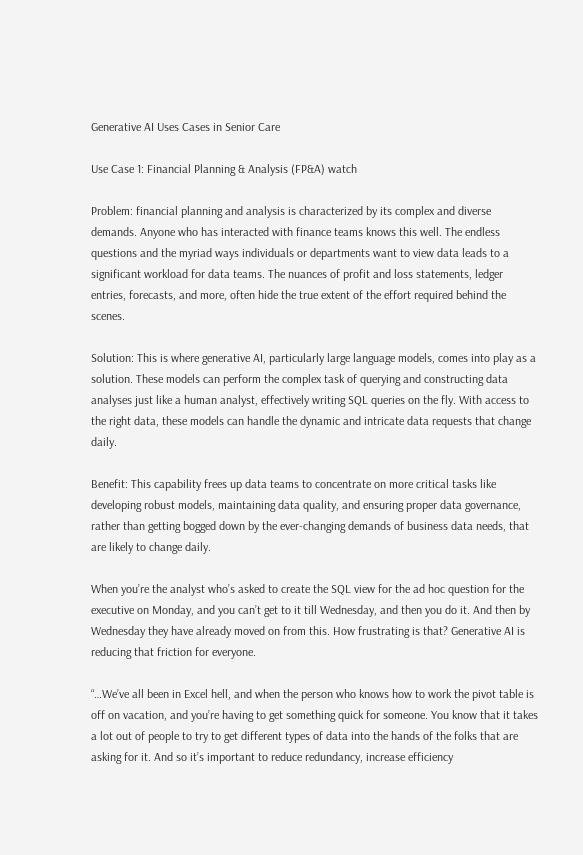Generative AI Uses Cases in Senior Care

Use Case 1: Financial Planning & Analysis (FP&A) watch

Problem: financial planning and analysis is characterized by its complex and diverse demands. Anyone who has interacted with finance teams knows this well. The endless questions and the myriad ways individuals or departments want to view data leads to a significant workload for data teams. The nuances of profit and loss statements, ledger entries, forecasts, and more, often hide the true extent of the effort required behind the scenes.

Solution: This is where generative AI, particularly large language models, comes into play as a solution. These models can perform the complex task of querying and constructing data analyses just like a human analyst, effectively writing SQL queries on the fly. With access to the right data, these models can handle the dynamic and intricate data requests that change daily.

Benefit: This capability frees up data teams to concentrate on more critical tasks like developing robust models, maintaining data quality, and ensuring proper data governance, rather than getting bogged down by the ever-changing demands of business data needs, that are likely to change daily.

When you’re the analyst who’s asked to create the SQL view for the ad hoc question for the executive on Monday, and you can’t get to it till Wednesday, and then you do it. And then by Wednesday they have already moved on from this. How frustrating is that? Generative AI is reducing that friction for everyone.

“…We’ve all been in Excel hell, and when the person who knows how to work the pivot table is off on vacation, and you’re having to get something quick for someone. You know that it takes a lot out of people to try to get different types of data into the hands of the folks that are asking for it. And so it’s important to reduce redundancy, increase efficiency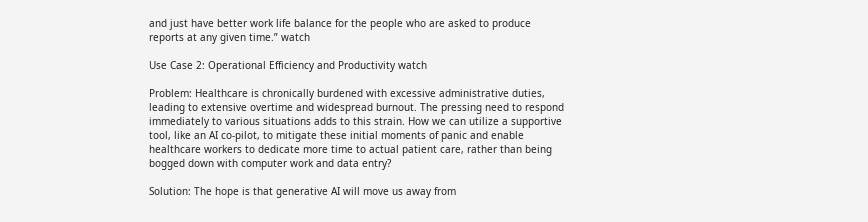and just have better work life balance for the people who are asked to produce reports at any given time.” watch

Use Case 2: Operational Efficiency and Productivity watch

Problem: Healthcare is chronically burdened with excessive administrative duties, leading to extensive overtime and widespread burnout. The pressing need to respond immediately to various situations adds to this strain. How we can utilize a supportive tool, like an AI co-pilot, to mitigate these initial moments of panic and enable healthcare workers to dedicate more time to actual patient care, rather than being bogged down with computer work and data entry?

Solution: The hope is that generative AI will move us away from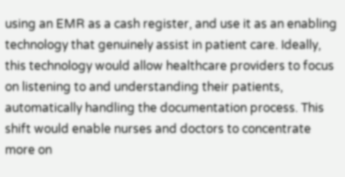using an EMR as a cash register, and use it as an enabling technology that genuinely assist in patient care. Ideally, this technology would allow healthcare providers to focus on listening to and understanding their patients, automatically handling the documentation process. This shift would enable nurses and doctors to concentrate more on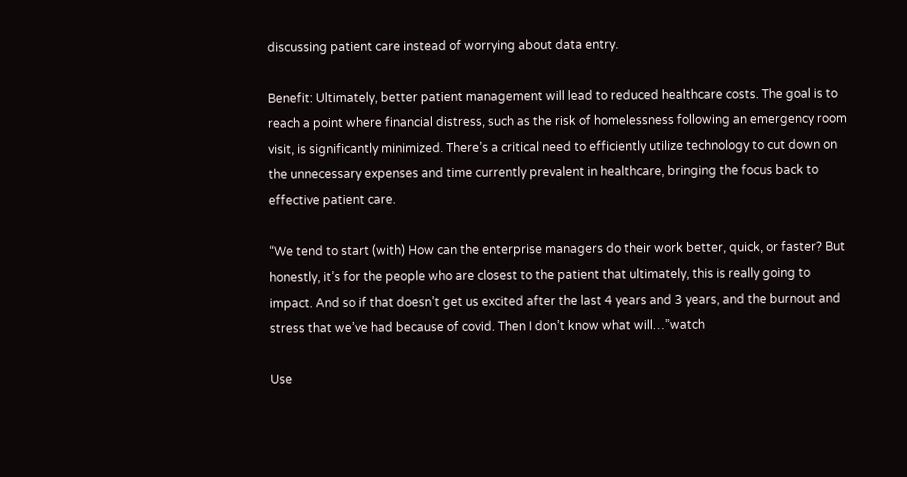discussing patient care instead of worrying about data entry.

Benefit: Ultimately, better patient management will lead to reduced healthcare costs. The goal is to reach a point where financial distress, such as the risk of homelessness following an emergency room visit, is significantly minimized. There’s a critical need to efficiently utilize technology to cut down on the unnecessary expenses and time currently prevalent in healthcare, bringing the focus back to effective patient care.

“We tend to start (with) How can the enterprise managers do their work better, quick, or faster? But honestly, it’s for the people who are closest to the patient that ultimately, this is really going to impact. And so if that doesn’t get us excited after the last 4 years and 3 years, and the burnout and stress that we’ve had because of covid. Then I don’t know what will…”watch

Use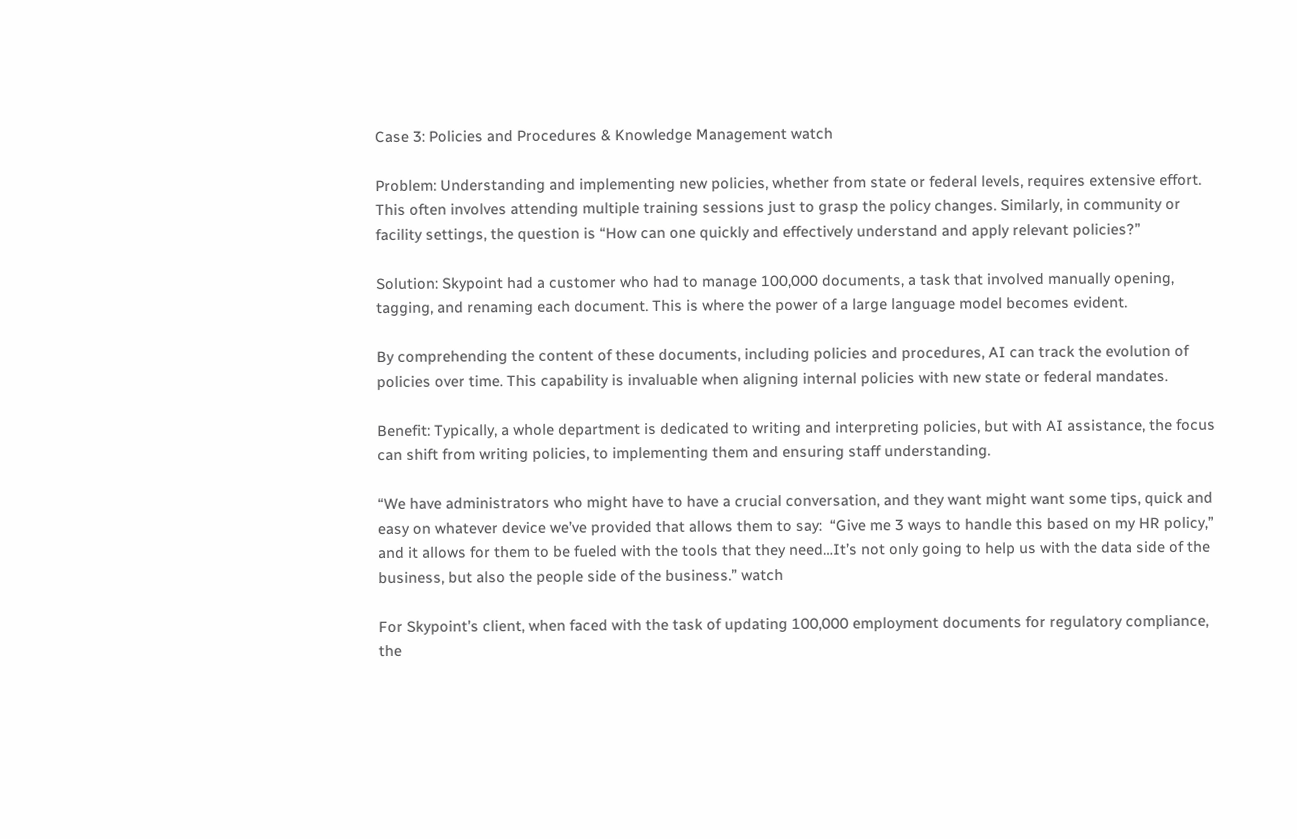Case 3: Policies and Procedures & Knowledge Management watch

Problem: Understanding and implementing new policies, whether from state or federal levels, requires extensive effort. This often involves attending multiple training sessions just to grasp the policy changes. Similarly, in community or facility settings, the question is “How can one quickly and effectively understand and apply relevant policies?”

Solution: Skypoint had a customer who had to manage 100,000 documents, a task that involved manually opening, tagging, and renaming each document. This is where the power of a large language model becomes evident.

By comprehending the content of these documents, including policies and procedures, AI can track the evolution of policies over time. This capability is invaluable when aligning internal policies with new state or federal mandates.

Benefit: Typically, a whole department is dedicated to writing and interpreting policies, but with AI assistance, the focus can shift from writing policies, to implementing them and ensuring staff understanding.

“We have administrators who might have to have a crucial conversation, and they want might want some tips, quick and easy on whatever device we’ve provided that allows them to say:  “Give me 3 ways to handle this based on my HR policy,” and it allows for them to be fueled with the tools that they need…It’s not only going to help us with the data side of the business, but also the people side of the business.” watch

For Skypoint’s client, when faced with the task of updating 100,000 employment documents for regulatory compliance, the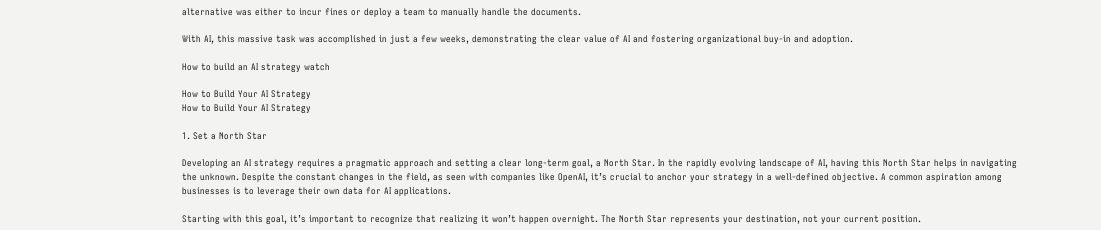alternative was either to incur fines or deploy a team to manually handle the documents.

With AI, this massive task was accomplished in just a few weeks, demonstrating the clear value of AI and fostering organizational buy-in and adoption.

How to build an AI strategy watch

How to Build Your AI Strategy
How to Build Your AI Strategy

1. Set a North Star

Developing an AI strategy requires a pragmatic approach and setting a clear long-term goal, a North Star. In the rapidly evolving landscape of AI, having this North Star helps in navigating the unknown. Despite the constant changes in the field, as seen with companies like OpenAI, it’s crucial to anchor your strategy in a well-defined objective. A common aspiration among businesses is to leverage their own data for AI applications.

Starting with this goal, it’s important to recognize that realizing it won’t happen overnight. The North Star represents your destination, not your current position.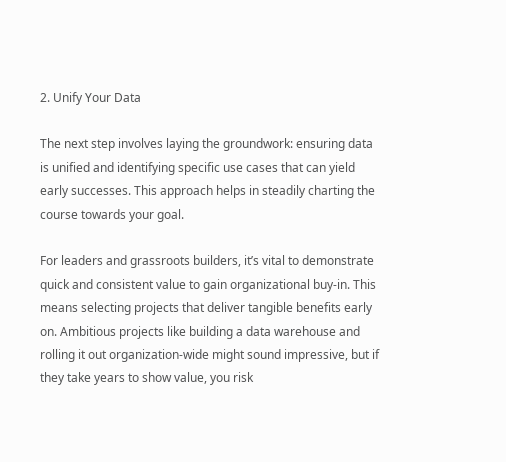2. Unify Your Data

The next step involves laying the groundwork: ensuring data is unified and identifying specific use cases that can yield early successes. This approach helps in steadily charting the course towards your goal.

For leaders and grassroots builders, it’s vital to demonstrate quick and consistent value to gain organizational buy-in. This means selecting projects that deliver tangible benefits early on. Ambitious projects like building a data warehouse and rolling it out organization-wide might sound impressive, but if they take years to show value, you risk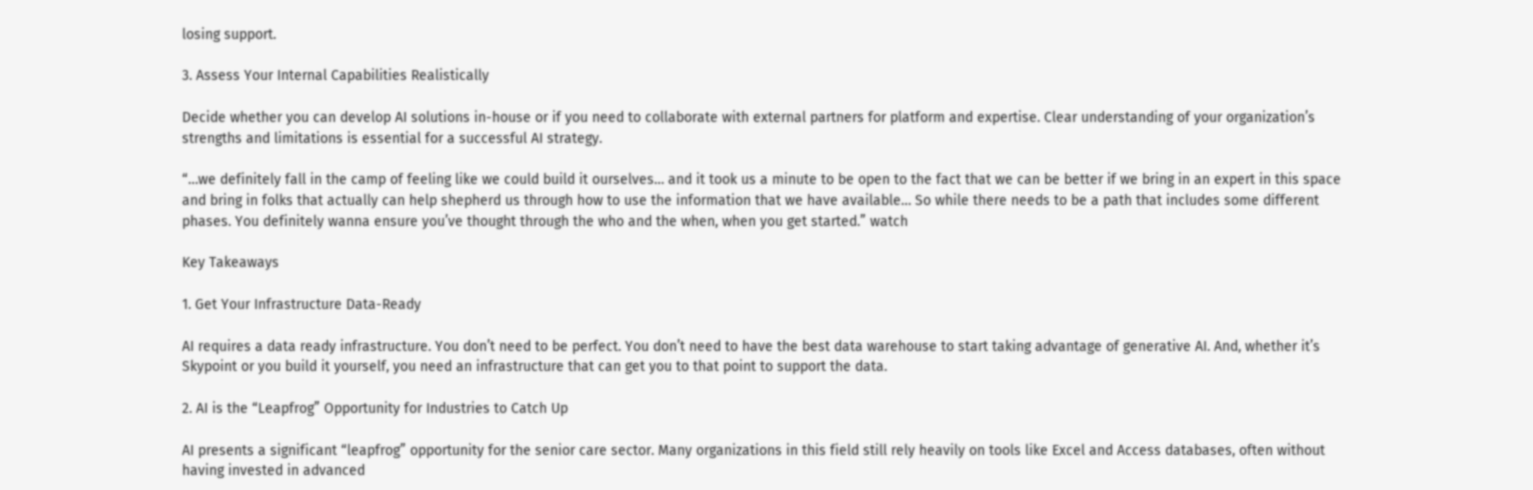losing support.

3. Assess Your Internal Capabilities Realistically

Decide whether you can develop AI solutions in-house or if you need to collaborate with external partners for platform and expertise. Clear understanding of your organization’s strengths and limitations is essential for a successful AI strategy.

“…we definitely fall in the camp of feeling like we could build it ourselves… and it took us a minute to be open to the fact that we can be better if we bring in an expert in this space and bring in folks that actually can help shepherd us through how to use the information that we have available… So while there needs to be a path that includes some different phases. You definitely wanna ensure you’ve thought through the who and the when, when you get started.” watch

Key Takeaways

1. Get Your Infrastructure Data-Ready

AI requires a data ready infrastructure. You don’t need to be perfect. You don’t need to have the best data warehouse to start taking advantage of generative AI. And, whether it’s Skypoint or you build it yourself, you need an infrastructure that can get you to that point to support the data.

2. AI is the “Leapfrog” Opportunity for Industries to Catch Up

AI presents a significant “leapfrog” opportunity for the senior care sector. Many organizations in this field still rely heavily on tools like Excel and Access databases, often without having invested in advanced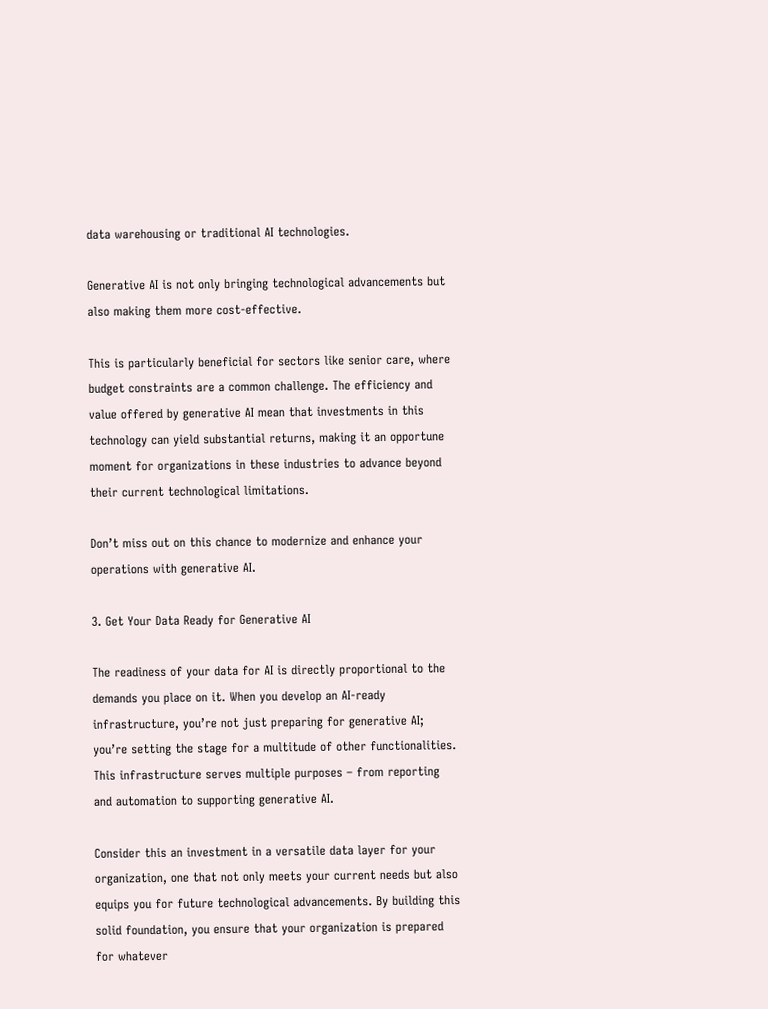data warehousing or traditional AI technologies.

Generative AI is not only bringing technological advancements but also making them more cost-effective.

This is particularly beneficial for sectors like senior care, where budget constraints are a common challenge. The efficiency and value offered by generative AI mean that investments in this technology can yield substantial returns, making it an opportune moment for organizations in these industries to advance beyond their current technological limitations.

Don’t miss out on this chance to modernize and enhance your operations with generative AI.

3. Get Your Data Ready for Generative AI

The readiness of your data for AI is directly proportional to the demands you place on it. When you develop an AI-ready infrastructure, you’re not just preparing for generative AI; you’re setting the stage for a multitude of other functionalities. This infrastructure serves multiple purposes – from reporting and automation to supporting generative AI.

Consider this an investment in a versatile data layer for your organization, one that not only meets your current needs but also equips you for future technological advancements. By building this solid foundation, you ensure that your organization is prepared for whatever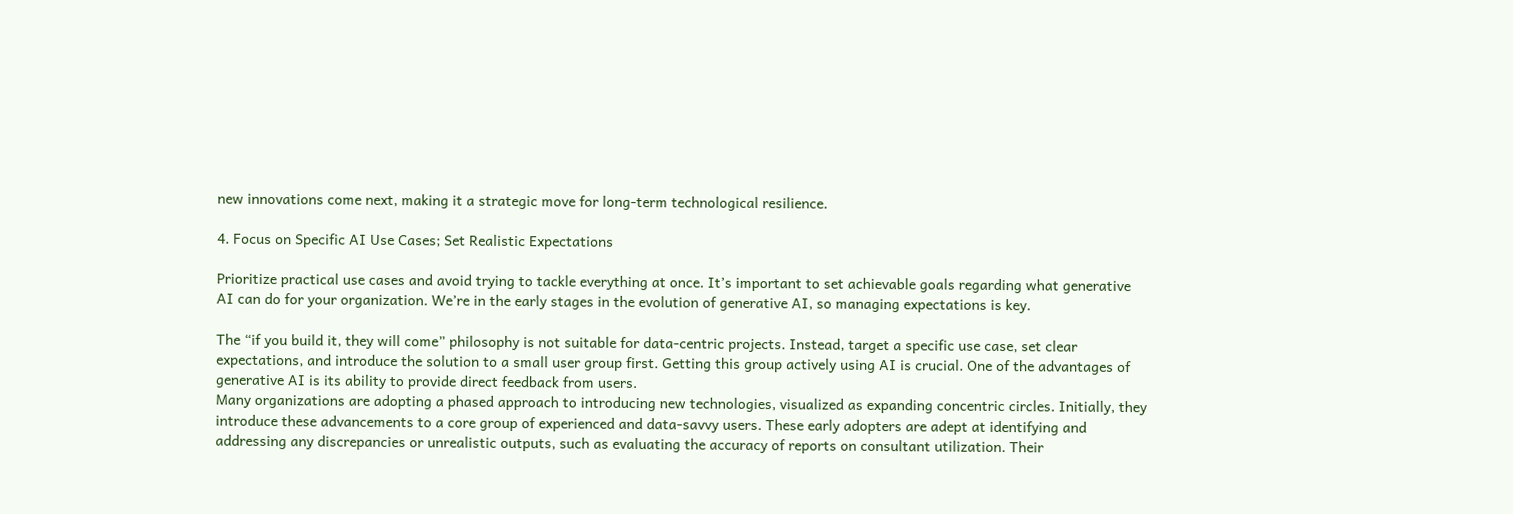new innovations come next, making it a strategic move for long-term technological resilience.

4. Focus on Specific AI Use Cases; Set Realistic Expectations

Prioritize practical use cases and avoid trying to tackle everything at once. It’s important to set achievable goals regarding what generative AI can do for your organization. We’re in the early stages in the evolution of generative AI, so managing expectations is key.

The “if you build it, they will come” philosophy is not suitable for data-centric projects. Instead, target a specific use case, set clear expectations, and introduce the solution to a small user group first. Getting this group actively using AI is crucial. One of the advantages of generative AI is its ability to provide direct feedback from users.
Many organizations are adopting a phased approach to introducing new technologies, visualized as expanding concentric circles. Initially, they introduce these advancements to a core group of experienced and data-savvy users. These early adopters are adept at identifying and addressing any discrepancies or unrealistic outputs, such as evaluating the accuracy of reports on consultant utilization. Their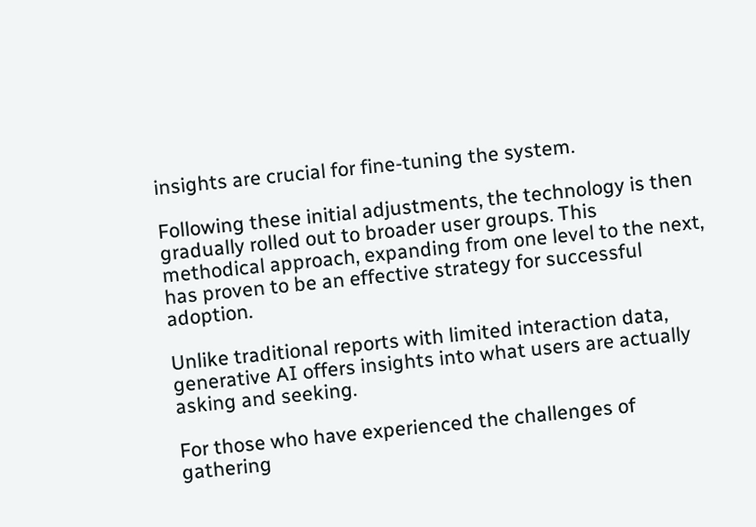insights are crucial for fine-tuning the system.

Following these initial adjustments, the technology is then gradually rolled out to broader user groups. This methodical approach, expanding from one level to the next, has proven to be an effective strategy for successful adoption.

Unlike traditional reports with limited interaction data, generative AI offers insights into what users are actually asking and seeking.

For those who have experienced the challenges of gathering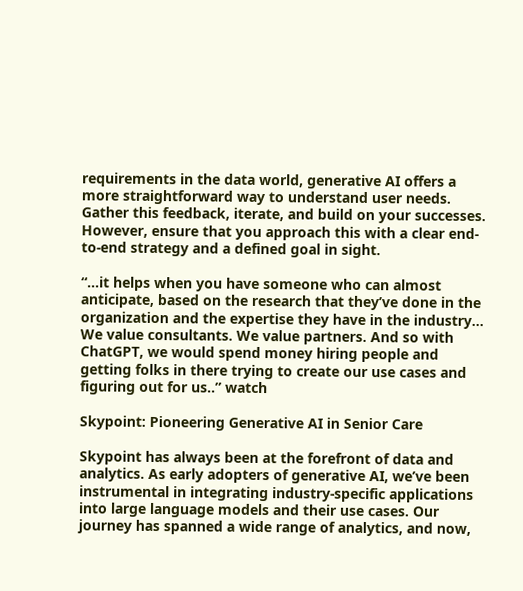requirements in the data world, generative AI offers a more straightforward way to understand user needs. Gather this feedback, iterate, and build on your successes. However, ensure that you approach this with a clear end-to-end strategy and a defined goal in sight.

“…it helps when you have someone who can almost anticipate, based on the research that they’ve done in the organization and the expertise they have in the industry… We value consultants. We value partners. And so with ChatGPT, we would spend money hiring people and getting folks in there trying to create our use cases and figuring out for us..” watch

Skypoint: Pioneering Generative AI in Senior Care

Skypoint has always been at the forefront of data and analytics. As early adopters of generative AI, we’ve been instrumental in integrating industry-specific applications into large language models and their use cases. Our journey has spanned a wide range of analytics, and now,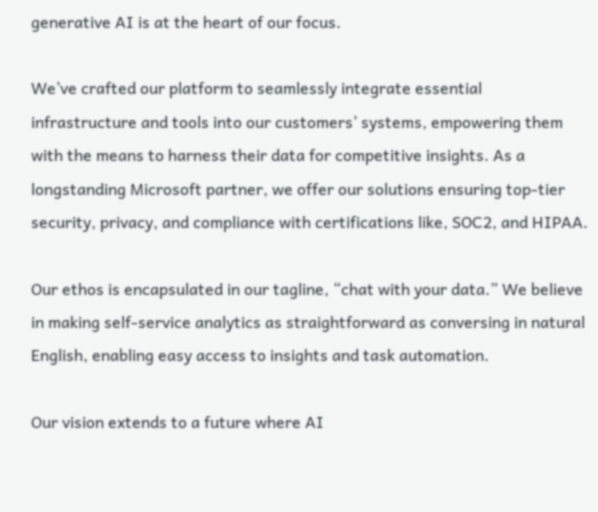generative AI is at the heart of our focus.

We’ve crafted our platform to seamlessly integrate essential infrastructure and tools into our customers’ systems, empowering them with the means to harness their data for competitive insights. As a longstanding Microsoft partner, we offer our solutions ensuring top-tier security, privacy, and compliance with certifications like, SOC2, and HIPAA.

Our ethos is encapsulated in our tagline, “chat with your data.” We believe in making self-service analytics as straightforward as conversing in natural English, enabling easy access to insights and task automation.

Our vision extends to a future where AI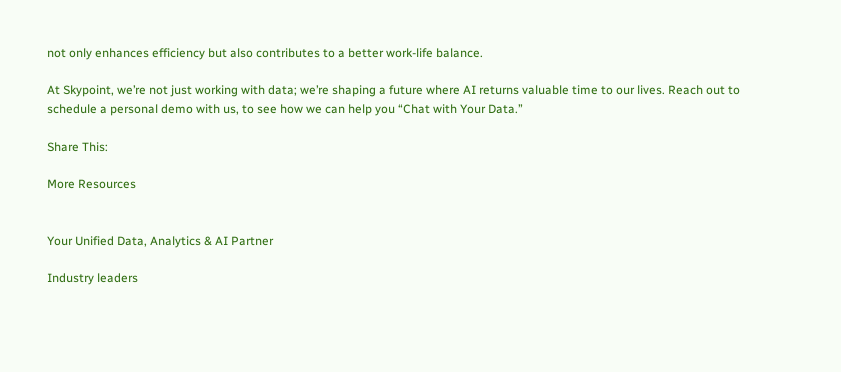not only enhances efficiency but also contributes to a better work-life balance.

At Skypoint, we’re not just working with data; we’re shaping a future where AI returns valuable time to our lives. Reach out to schedule a personal demo with us, to see how we can help you “Chat with Your Data.”

Share This:

More Resources


Your Unified Data, Analytics & AI Partner

Industry leaders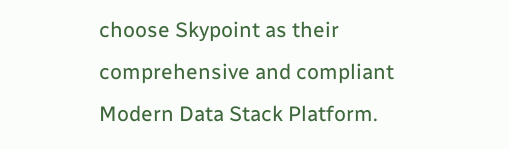choose Skypoint as their comprehensive and compliant Modern Data Stack Platform.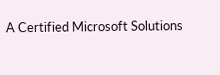A Certified Microsoft Solutions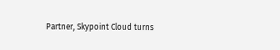Partner, Skypoint Cloud turns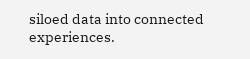siloed data into connected experiences.